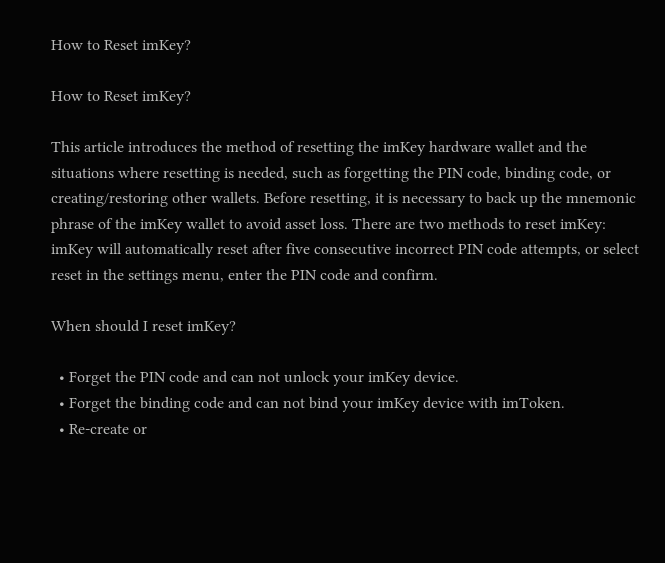How to Reset imKey?

How to Reset imKey?

This article introduces the method of resetting the imKey hardware wallet and the situations where resetting is needed, such as forgetting the PIN code, binding code, or creating/restoring other wallets. Before resetting, it is necessary to back up the mnemonic phrase of the imKey wallet to avoid asset loss. There are two methods to reset imKey: imKey will automatically reset after five consecutive incorrect PIN code attempts, or select reset in the settings menu, enter the PIN code and confirm.

When should I reset imKey?

  • Forget the PIN code and can not unlock your imKey device.
  • Forget the binding code and can not bind your imKey device with imToken.
  • Re-create or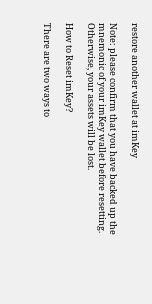restore another wallet at imKey

Note: please confirm that you have backed up the mnemonic of your imKey wallet before resetting. Otherwise, your assets will be lost.

How to Reset imKey?

There are two ways to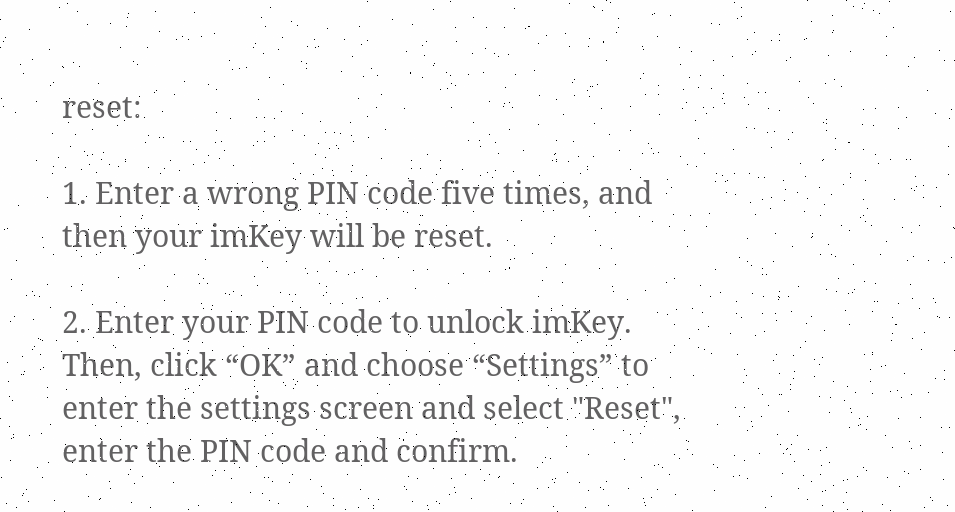reset:

1. Enter a wrong PIN code five times, and then your imKey will be reset.

2. Enter your PIN code to unlock imKey. Then, click “OK” and choose “Settings” to enter the settings screen and select "Reset", enter the PIN code and confirm.